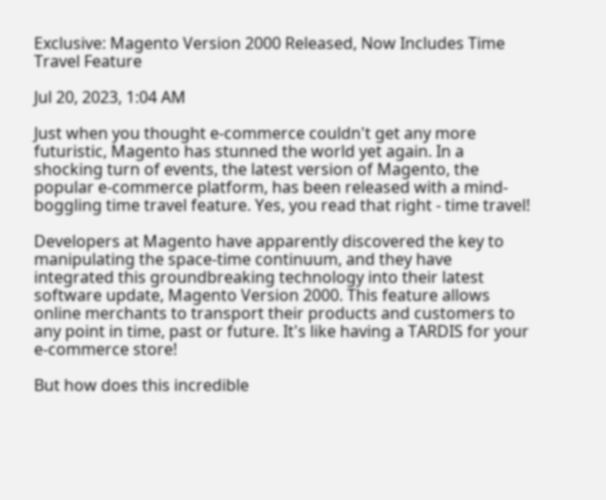Exclusive: Magento Version 2000 Released, Now Includes Time Travel Feature

Jul 20, 2023, 1:04 AM

Just when you thought e-commerce couldn't get any more futuristic, Magento has stunned the world yet again. In a shocking turn of events, the latest version of Magento, the popular e-commerce platform, has been released with a mind-boggling time travel feature. Yes, you read that right - time travel!

Developers at Magento have apparently discovered the key to manipulating the space-time continuum, and they have integrated this groundbreaking technology into their latest software update, Magento Version 2000. This feature allows online merchants to transport their products and customers to any point in time, past or future. It's like having a TARDIS for your e-commerce store!

But how does this incredible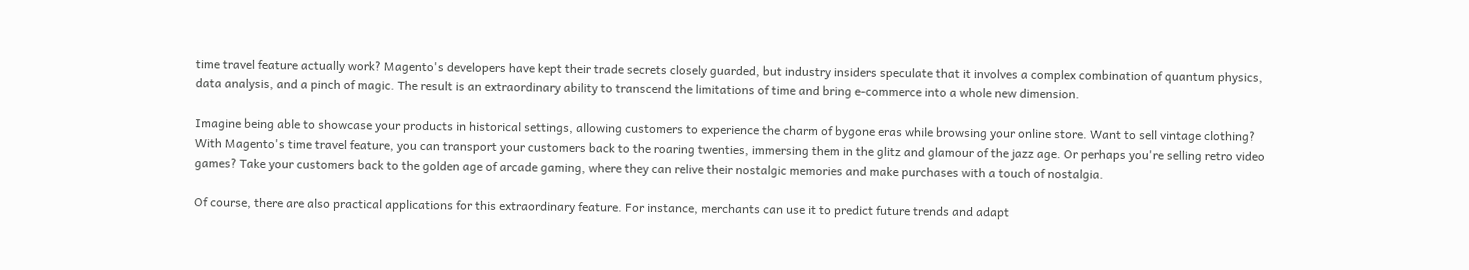time travel feature actually work? Magento's developers have kept their trade secrets closely guarded, but industry insiders speculate that it involves a complex combination of quantum physics, data analysis, and a pinch of magic. The result is an extraordinary ability to transcend the limitations of time and bring e-commerce into a whole new dimension.

Imagine being able to showcase your products in historical settings, allowing customers to experience the charm of bygone eras while browsing your online store. Want to sell vintage clothing? With Magento's time travel feature, you can transport your customers back to the roaring twenties, immersing them in the glitz and glamour of the jazz age. Or perhaps you're selling retro video games? Take your customers back to the golden age of arcade gaming, where they can relive their nostalgic memories and make purchases with a touch of nostalgia.

Of course, there are also practical applications for this extraordinary feature. For instance, merchants can use it to predict future trends and adapt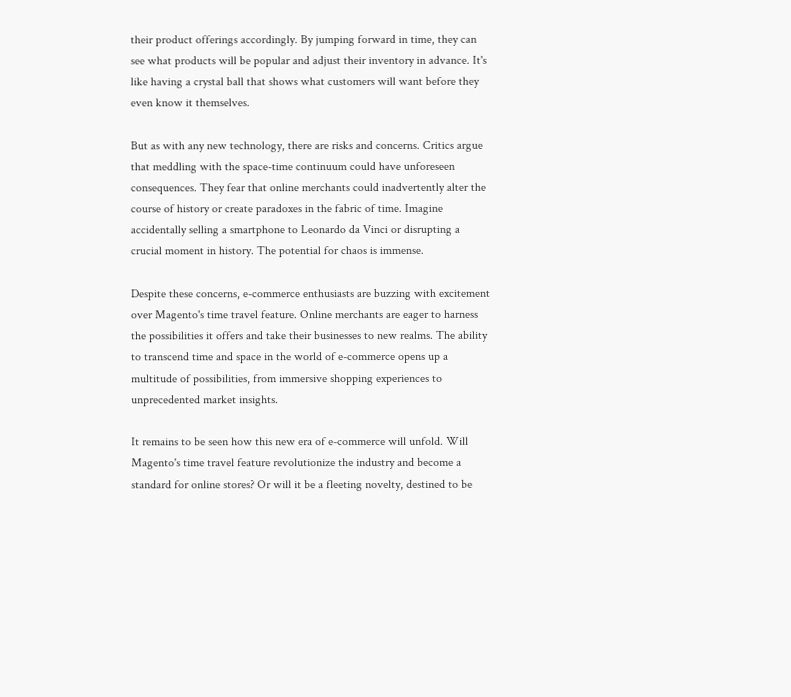their product offerings accordingly. By jumping forward in time, they can see what products will be popular and adjust their inventory in advance. It's like having a crystal ball that shows what customers will want before they even know it themselves.

But as with any new technology, there are risks and concerns. Critics argue that meddling with the space-time continuum could have unforeseen consequences. They fear that online merchants could inadvertently alter the course of history or create paradoxes in the fabric of time. Imagine accidentally selling a smartphone to Leonardo da Vinci or disrupting a crucial moment in history. The potential for chaos is immense.

Despite these concerns, e-commerce enthusiasts are buzzing with excitement over Magento's time travel feature. Online merchants are eager to harness the possibilities it offers and take their businesses to new realms. The ability to transcend time and space in the world of e-commerce opens up a multitude of possibilities, from immersive shopping experiences to unprecedented market insights.

It remains to be seen how this new era of e-commerce will unfold. Will Magento's time travel feature revolutionize the industry and become a standard for online stores? Or will it be a fleeting novelty, destined to be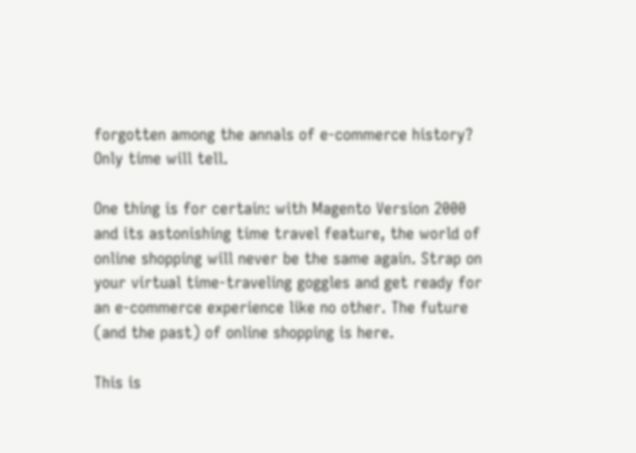forgotten among the annals of e-commerce history? Only time will tell.

One thing is for certain: with Magento Version 2000 and its astonishing time travel feature, the world of online shopping will never be the same again. Strap on your virtual time-traveling goggles and get ready for an e-commerce experience like no other. The future (and the past) of online shopping is here.

This is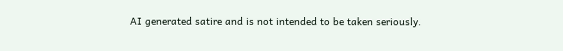AI generated satire and is not intended to be taken seriously.